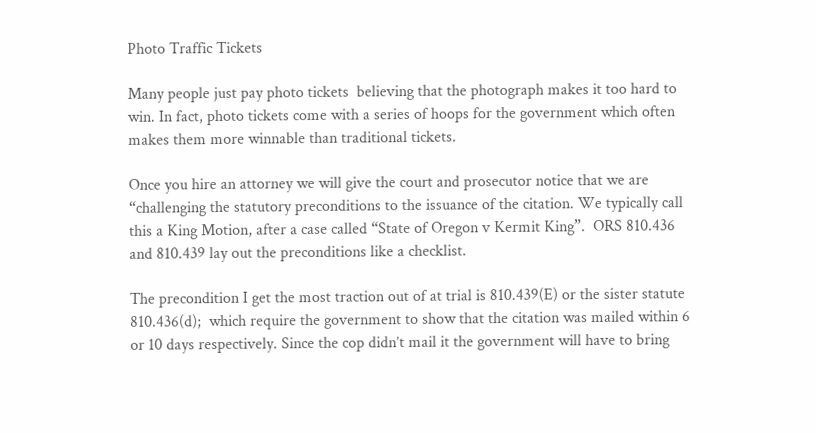Photo Traffic Tickets

Many people just pay photo tickets  believing that the photograph makes it too hard to win. In fact, photo tickets come with a series of hoops for the government which often makes them more winnable than traditional tickets.

Once you hire an attorney we will give the court and prosecutor notice that we are “challenging the statutory preconditions to the issuance of the citation. We typically call this a King Motion, after a case called “State of Oregon v Kermit King”.  ORS 810.436 and 810.439 lay out the preconditions like a checklist.

The precondition I get the most traction out of at trial is 810.439(E) or the sister statute 810.436(d);  which require the government to show that the citation was mailed within 6 or 10 days respectively. Since the cop didn’t mail it the government will have to bring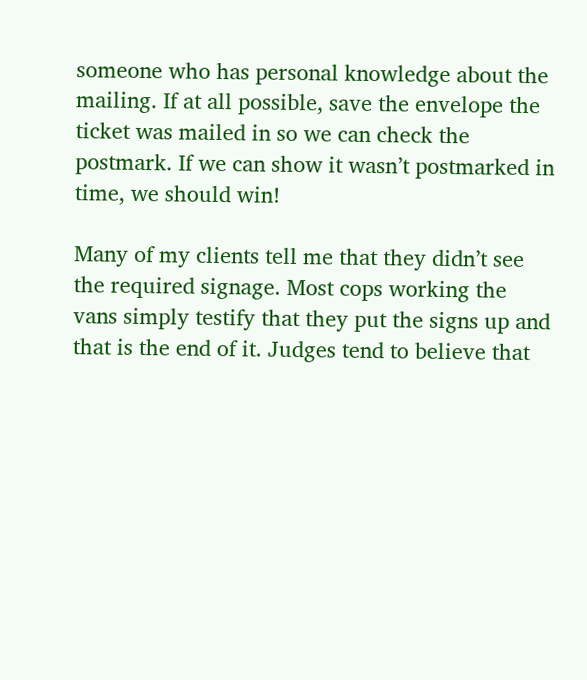someone who has personal knowledge about the mailing. If at all possible, save the envelope the ticket was mailed in so we can check the postmark. If we can show it wasn’t postmarked in time, we should win!

Many of my clients tell me that they didn’t see the required signage. Most cops working the vans simply testify that they put the signs up and that is the end of it. Judges tend to believe that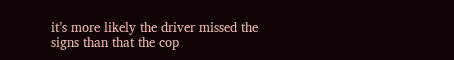it’s more likely the driver missed the signs than that the cop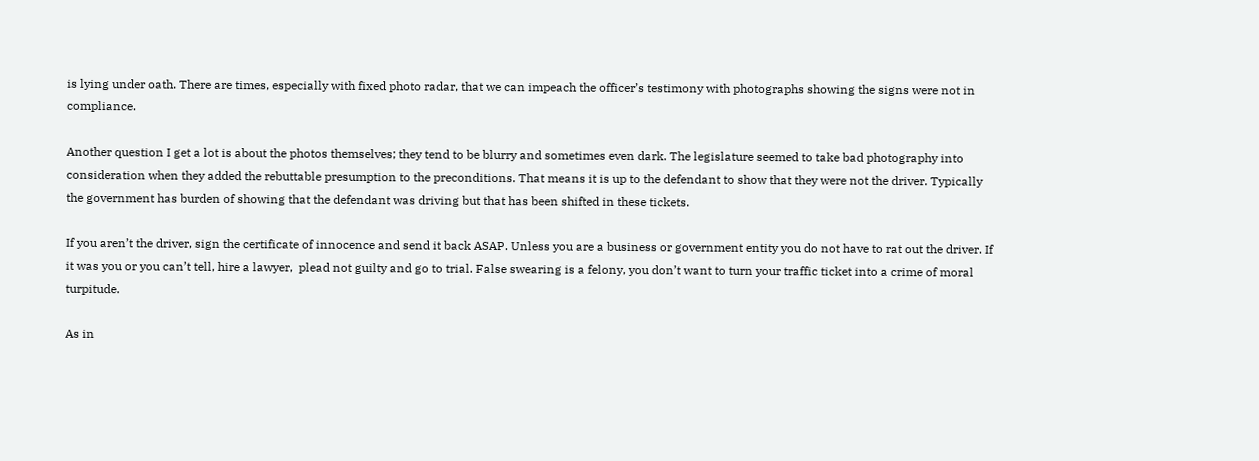is lying under oath. There are times, especially with fixed photo radar, that we can impeach the officer’s testimony with photographs showing the signs were not in compliance.

Another question I get a lot is about the photos themselves; they tend to be blurry and sometimes even dark. The legislature seemed to take bad photography into consideration when they added the rebuttable presumption to the preconditions. That means it is up to the defendant to show that they were not the driver. Typically the government has burden of showing that the defendant was driving but that has been shifted in these tickets.

If you aren’t the driver, sign the certificate of innocence and send it back ASAP. Unless you are a business or government entity you do not have to rat out the driver. If it was you or you can’t tell, hire a lawyer,  plead not guilty and go to trial. False swearing is a felony, you don’t want to turn your traffic ticket into a crime of moral turpitude.

As in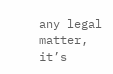any legal matter, it’s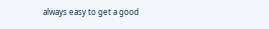always easy to get a good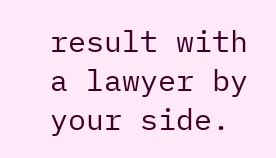result with a lawyer by your side.